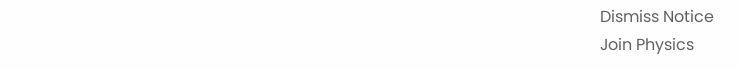Dismiss Notice
Join Physics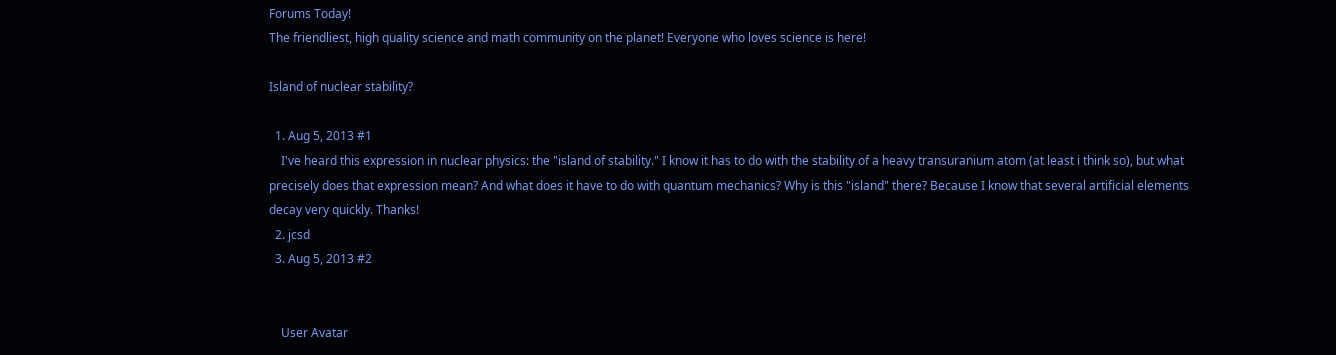Forums Today!
The friendliest, high quality science and math community on the planet! Everyone who loves science is here!

Island of nuclear stability?

  1. Aug 5, 2013 #1
    I've heard this expression in nuclear physics: the "island of stability." I know it has to do with the stability of a heavy transuranium atom (at least i think so), but what precisely does that expression mean? And what does it have to do with quantum mechanics? Why is this "island" there? Because I know that several artificial elements decay very quickly. Thanks!
  2. jcsd
  3. Aug 5, 2013 #2


    User Avatar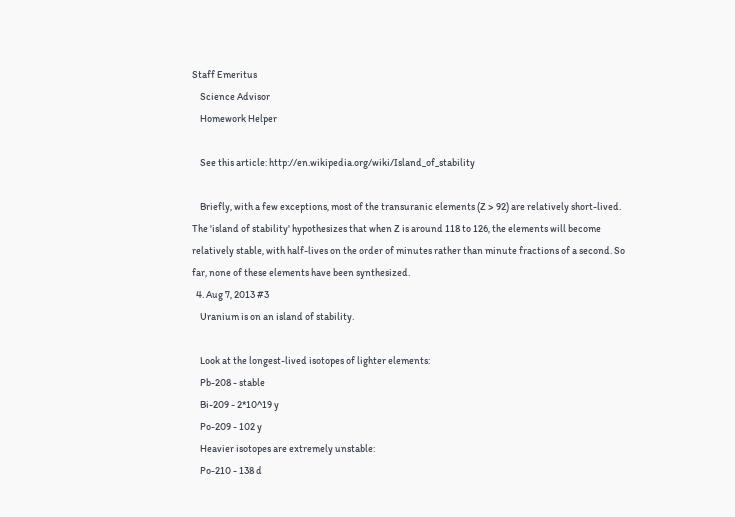Staff Emeritus
    Science Advisor
    Homework Helper

    See this article: http://en.wikipedia.org/wiki/Island_of_stability

    Briefly, with a few exceptions, most of the transuranic elements (Z > 92) are relatively short-lived. The 'island of stability' hypothesizes that when Z is around 118 to 126, the elements will become relatively stable, with half-lives on the order of minutes rather than minute fractions of a second. So far, none of these elements have been synthesized.
  4. Aug 7, 2013 #3
    Uranium is on an island of stability.

    Look at the longest-lived isotopes of lighter elements:
    Pb-208 - stable
    Bi-209 - 2*10^19 y
    Po-209 - 102 y
    Heavier isotopes are extremely unstable:
    Po-210 - 138 d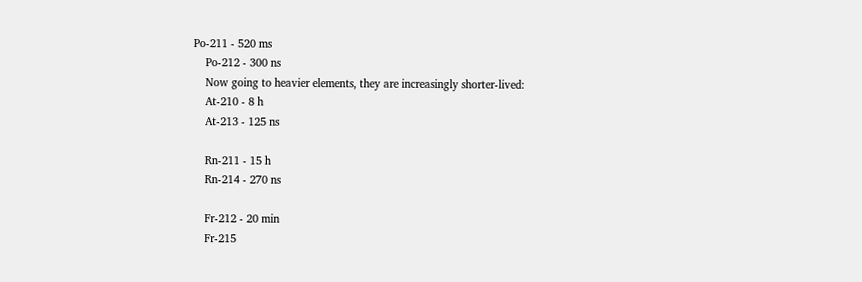Po-211 - 520 ms
    Po-212 - 300 ns
    Now going to heavier elements, they are increasingly shorter-lived:
    At-210 - 8 h
    At-213 - 125 ns

    Rn-211 - 15 h
    Rn-214 - 270 ns

    Fr-212 - 20 min
    Fr-215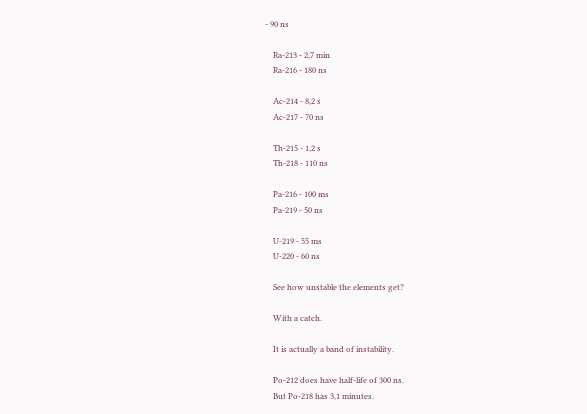- 90 ns

    Ra-213 - 2,7 min
    Ra-216 - 180 ns

    Ac-214 - 8,2 s
    Ac-217 - 70 ns

    Th-215 - 1,2 s
    Th-218 - 110 ns

    Pa-216 - 100 ms
    Pa-219 - 50 ns

    U-219 - 55 ms
    U-220 - 60 ns

    See how unstable the elements get?

    With a catch.

    It is actually a band of instability.

    Po-212 does have half-life of 300 ns.
    But Po-218 has 3,1 minutes.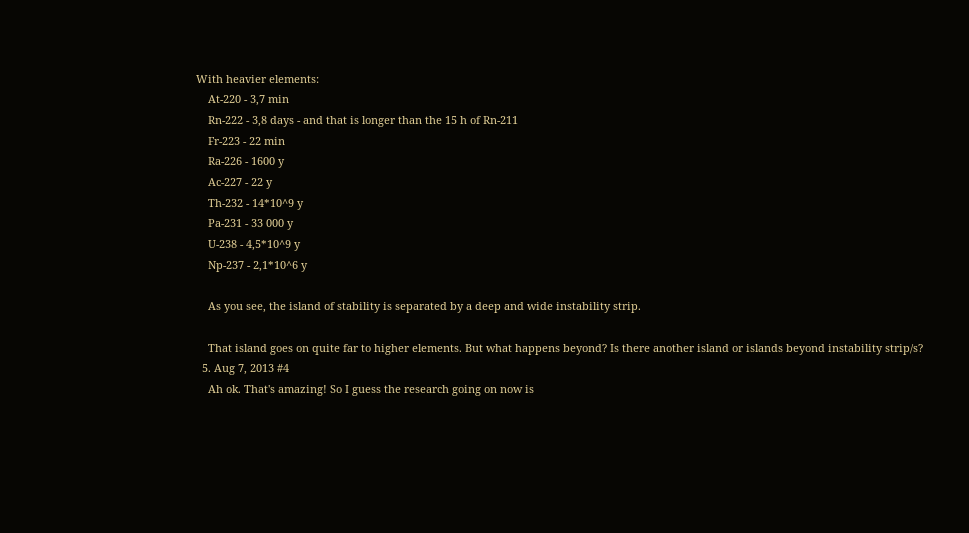With heavier elements:
    At-220 - 3,7 min
    Rn-222 - 3,8 days - and that is longer than the 15 h of Rn-211
    Fr-223 - 22 min
    Ra-226 - 1600 y
    Ac-227 - 22 y
    Th-232 - 14*10^9 y
    Pa-231 - 33 000 y
    U-238 - 4,5*10^9 y
    Np-237 - 2,1*10^6 y

    As you see, the island of stability is separated by a deep and wide instability strip.

    That island goes on quite far to higher elements. But what happens beyond? Is there another island or islands beyond instability strip/s?
  5. Aug 7, 2013 #4
    Ah ok. That's amazing! So I guess the research going on now is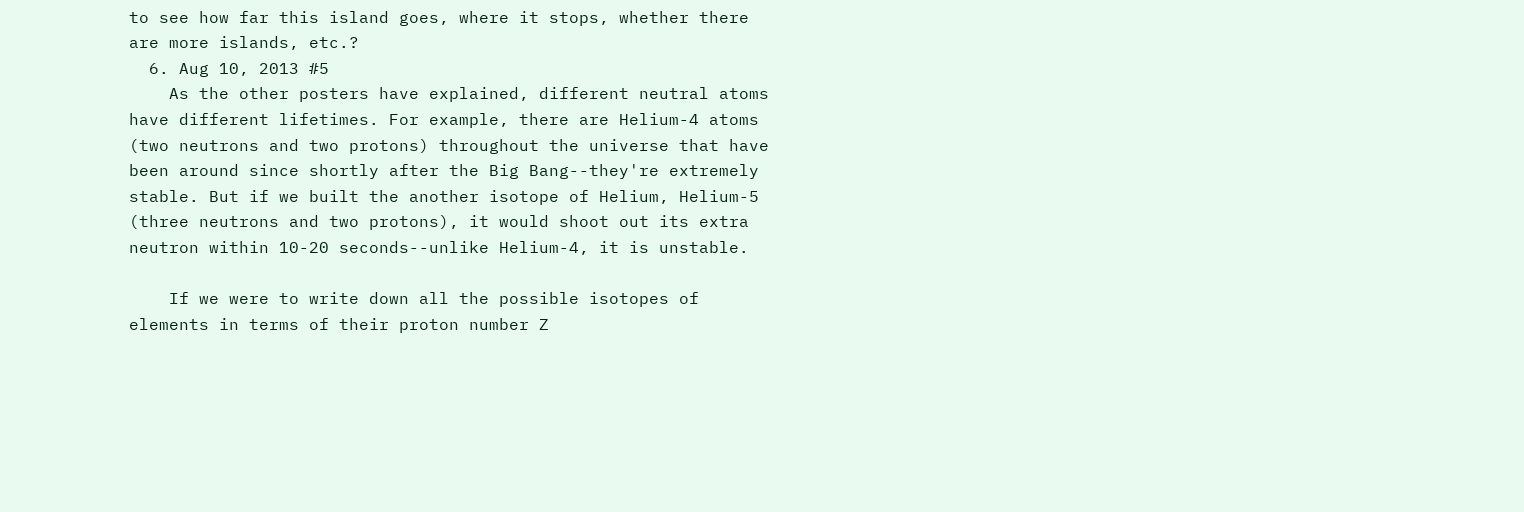to see how far this island goes, where it stops, whether there are more islands, etc.?
  6. Aug 10, 2013 #5
    As the other posters have explained, different neutral atoms have different lifetimes. For example, there are Helium-4 atoms (two neutrons and two protons) throughout the universe that have been around since shortly after the Big Bang--they're extremely stable. But if we built the another isotope of Helium, Helium-5 (three neutrons and two protons), it would shoot out its extra neutron within 10-20 seconds--unlike Helium-4, it is unstable.

    If we were to write down all the possible isotopes of elements in terms of their proton number Z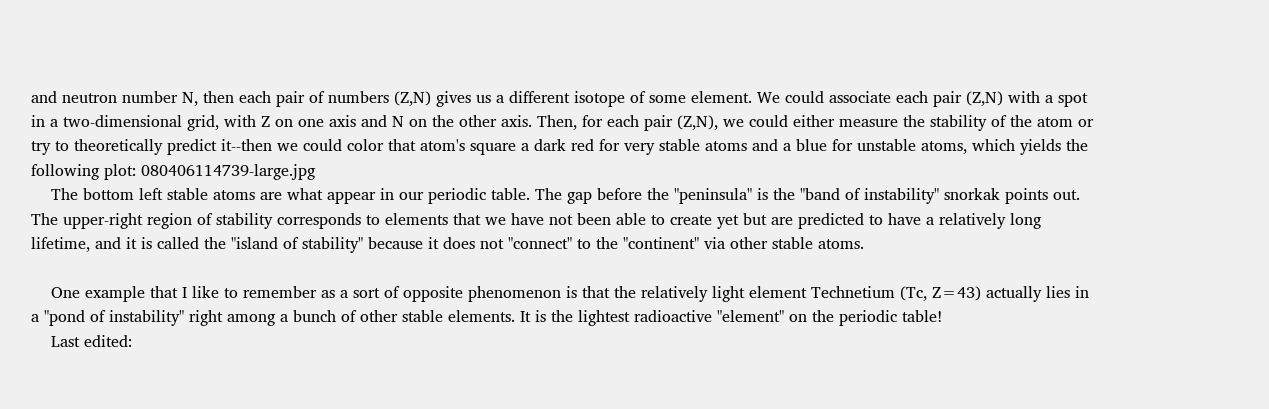and neutron number N, then each pair of numbers (Z,N) gives us a different isotope of some element. We could associate each pair (Z,N) with a spot in a two-dimensional grid, with Z on one axis and N on the other axis. Then, for each pair (Z,N), we could either measure the stability of the atom or try to theoretically predict it--then we could color that atom's square a dark red for very stable atoms and a blue for unstable atoms, which yields the following plot: 080406114739-large.jpg
    The bottom left stable atoms are what appear in our periodic table. The gap before the "peninsula" is the "band of instability" snorkak points out. The upper-right region of stability corresponds to elements that we have not been able to create yet but are predicted to have a relatively long lifetime, and it is called the "island of stability" because it does not "connect" to the "continent" via other stable atoms.

    One example that I like to remember as a sort of opposite phenomenon is that the relatively light element Technetium (Tc, Z=43) actually lies in a "pond of instability" right among a bunch of other stable elements. It is the lightest radioactive "element" on the periodic table!
    Last edited: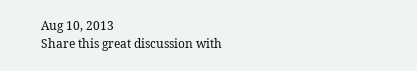Aug 10, 2013
Share this great discussion with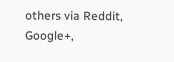others via Reddit, Google+,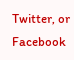Twitter, or Facebook